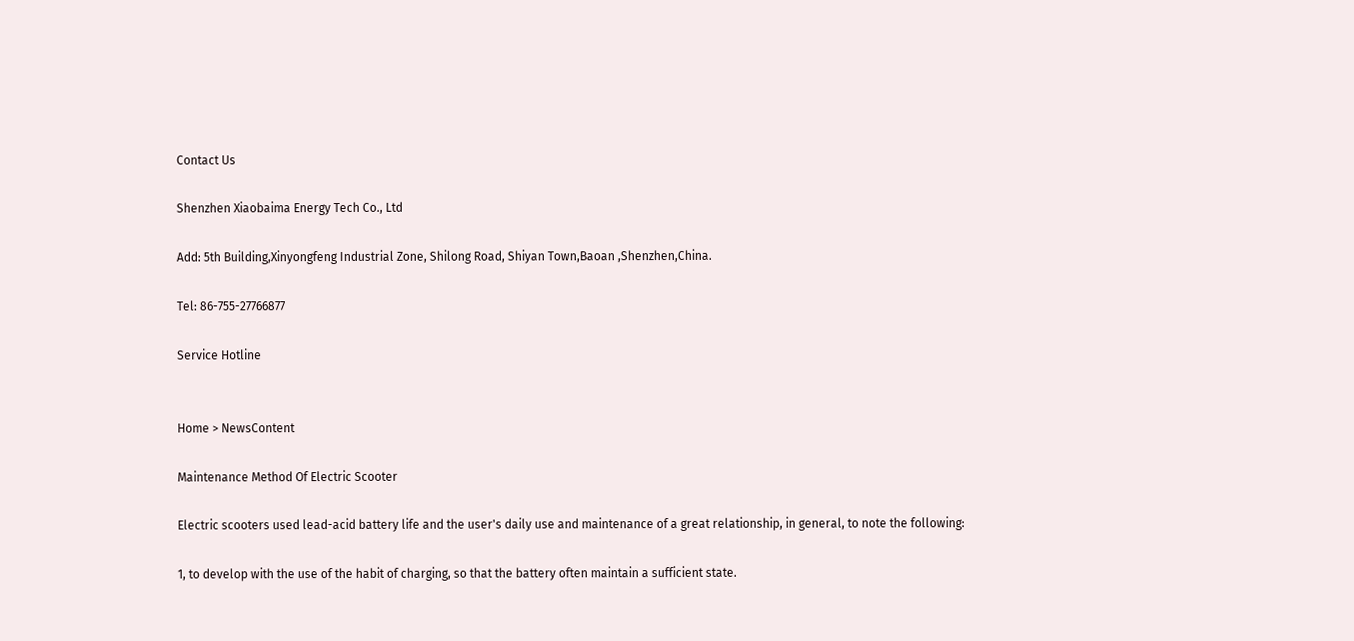Contact Us

Shenzhen Xiaobaima Energy Tech Co., Ltd

Add: 5th Building,Xinyongfeng Industrial Zone, Shilong Road, Shiyan Town,Baoan ,Shenzhen,China.

Tel: 86-755-27766877

Service Hotline


Home > NewsContent

Maintenance Method Of Electric Scooter

Electric scooters used lead-acid battery life and the user's daily use and maintenance of a great relationship, in general, to note the following:

1, to develop with the use of the habit of charging, so that the battery often maintain a sufficient state.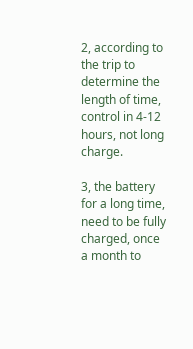2, according to the trip to determine the length of time, control in 4-12 hours, not long charge.

3, the battery for a long time, need to be fully charged, once a month to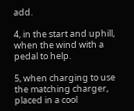add.

4, in the start and uphill, when the wind with a pedal to help.

5, when charging to use the matching charger, placed in a cool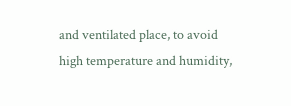and ventilated place, to avoid high temperature and humidity,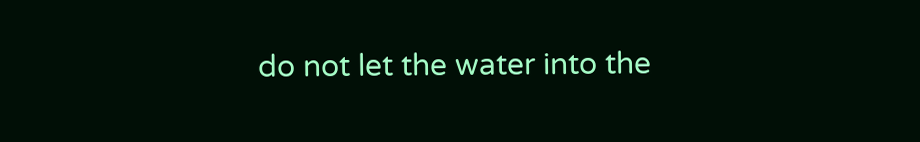do not let the water into the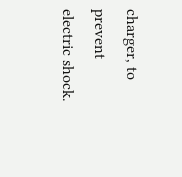charger, to prevent electric shock.